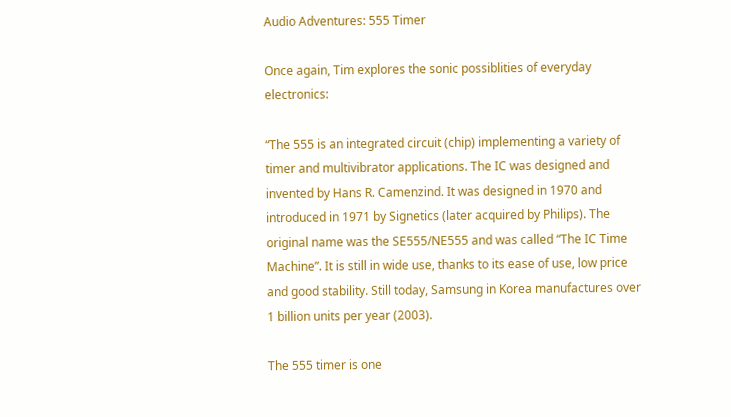Audio Adventures: 555 Timer

Once again, Tim explores the sonic possiblities of everyday electronics:

“The 555 is an integrated circuit (chip) implementing a variety of timer and multivibrator applications. The IC was designed and invented by Hans R. Camenzind. It was designed in 1970 and introduced in 1971 by Signetics (later acquired by Philips). The original name was the SE555/NE555 and was called “The IC Time Machine”. It is still in wide use, thanks to its ease of use, low price and good stability. Still today, Samsung in Korea manufactures over 1 billion units per year (2003).

The 555 timer is one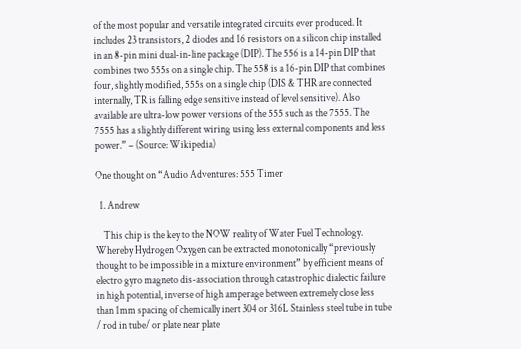of the most popular and versatile integrated circuits ever produced. It includes 23 transistors, 2 diodes and 16 resistors on a silicon chip installed in an 8-pin mini dual-in-line package (DIP). The 556 is a 14-pin DIP that combines two 555s on a single chip. The 558 is a 16-pin DIP that combines four, slightly modified, 555s on a single chip (DIS & THR are connected internally, TR is falling edge sensitive instead of level sensitive). Also available are ultra-low power versions of the 555 such as the 7555. The 7555 has a slightly different wiring using less external components and less power.” – (Source: Wikipedia)

One thought on “Audio Adventures: 555 Timer

  1. Andrew

    This chip is the key to the NOW reality of Water Fuel Technology. Whereby Hydrogen Oxygen can be extracted monotonically “previously thought to be impossible in a mixture environment” by efficient means of electro gyro magneto dis-association through catastrophic dialectic failure in high potential, inverse of high amperage between extremely close less than 1mm spacing of chemically inert 304 or 316L Stainless steel tube in tube / rod in tube/ or plate near plate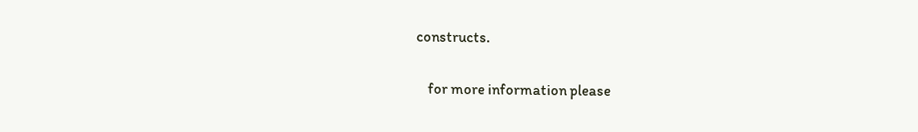constructs.

    for more information please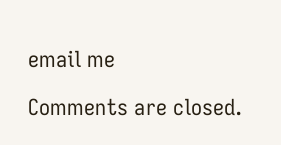email me

Comments are closed.